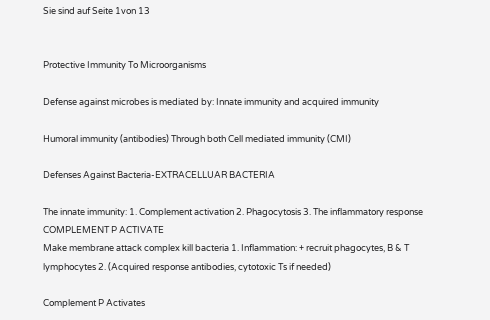Sie sind auf Seite 1von 13


Protective Immunity To Microorganisms

Defense against microbes is mediated by: Innate immunity and acquired immunity

Humoral immunity (antibodies) Through both Cell mediated immunity (CMI)

Defenses Against Bacteria-EXTRACELLUAR BACTERIA

The innate immunity: 1. Complement activation 2. Phagocytosis 3. The inflammatory response COMPLEMENT P ACTIVATE
Make membrane attack complex kill bacteria 1. Inflammation: + recruit phagocytes, B & T lymphocytes 2. (Acquired response antibodies, cytotoxic Ts if needed)

Complement P Activates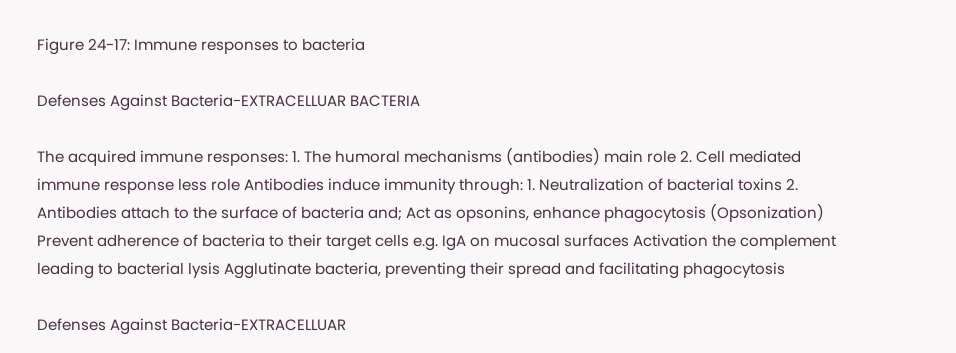Figure 24-17: Immune responses to bacteria

Defenses Against Bacteria-EXTRACELLUAR BACTERIA

The acquired immune responses: 1. The humoral mechanisms (antibodies) main role 2. Cell mediated immune response less role Antibodies induce immunity through: 1. Neutralization of bacterial toxins 2. Antibodies attach to the surface of bacteria and; Act as opsonins, enhance phagocytosis (Opsonization) Prevent adherence of bacteria to their target cells e.g. IgA on mucosal surfaces Activation the complement leading to bacterial lysis Agglutinate bacteria, preventing their spread and facilitating phagocytosis

Defenses Against Bacteria-EXTRACELLUAR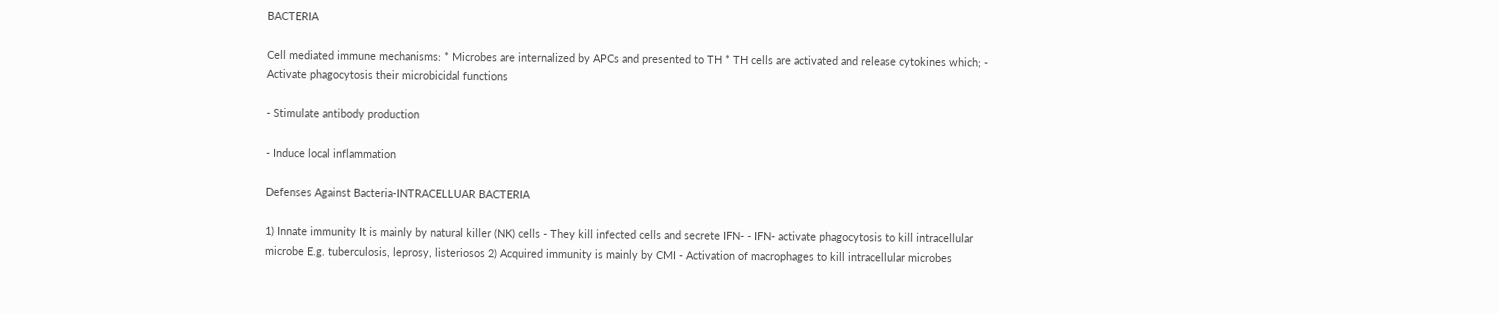BACTERIA

Cell mediated immune mechanisms: * Microbes are internalized by APCs and presented to TH * TH cells are activated and release cytokines which; - Activate phagocytosis their microbicidal functions

- Stimulate antibody production

- Induce local inflammation

Defenses Against Bacteria-INTRACELLUAR BACTERIA

1) Innate immunity It is mainly by natural killer (NK) cells - They kill infected cells and secrete IFN- - IFN- activate phagocytosis to kill intracellular microbe E.g. tuberculosis, leprosy, listeriosos 2) Acquired immunity is mainly by CMI - Activation of macrophages to kill intracellular microbes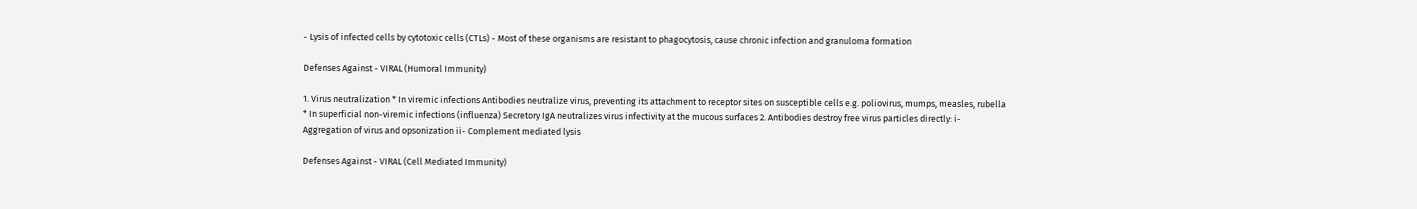- Lysis of infected cells by cytotoxic cells (CTLs) - Most of these organisms are resistant to phagocytosis, cause chronic infection and granuloma formation

Defenses Against - VIRAL (Humoral Immunity)

1. Virus neutralization * In viremic infections Antibodies neutralize virus, preventing its attachment to receptor sites on susceptible cells e.g. poliovirus, mumps, measles, rubella * In superficial non-viremic infections (influenza) Secretory IgA neutralizes virus infectivity at the mucous surfaces 2. Antibodies destroy free virus particles directly: i- Aggregation of virus and opsonization ii- Complement mediated lysis

Defenses Against - VIRAL (Cell Mediated Immunity)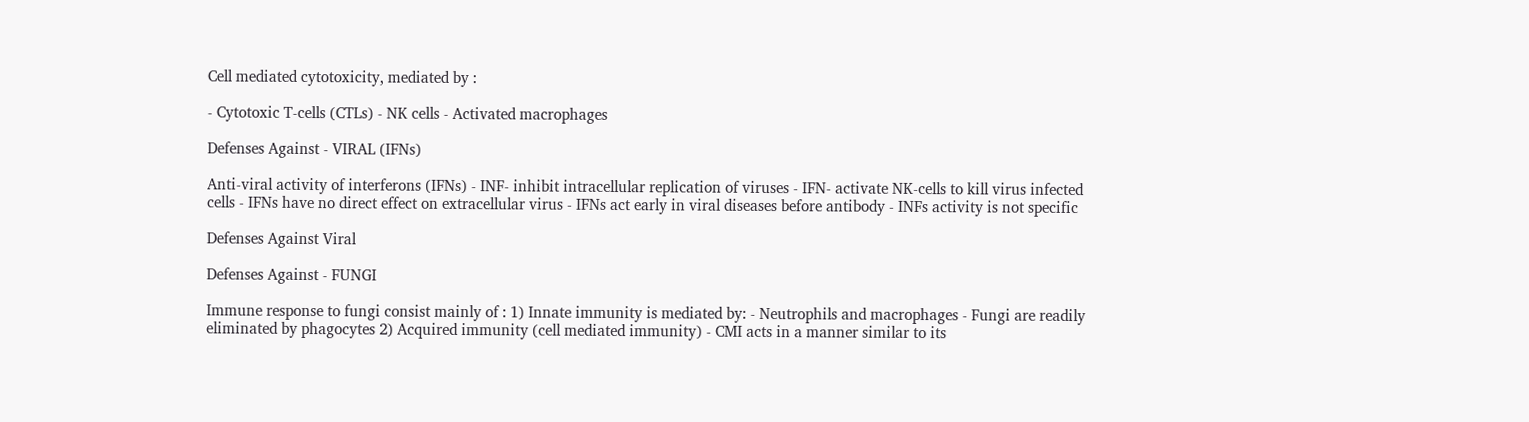Cell mediated cytotoxicity, mediated by :

- Cytotoxic T-cells (CTLs) - NK cells - Activated macrophages

Defenses Against - VIRAL (IFNs)

Anti-viral activity of interferons (IFNs) - INF- inhibit intracellular replication of viruses - IFN- activate NK-cells to kill virus infected cells - IFNs have no direct effect on extracellular virus - IFNs act early in viral diseases before antibody - INFs activity is not specific

Defenses Against Viral

Defenses Against - FUNGI

Immune response to fungi consist mainly of : 1) Innate immunity is mediated by: - Neutrophils and macrophages - Fungi are readily eliminated by phagocytes 2) Acquired immunity (cell mediated immunity) - CMI acts in a manner similar to its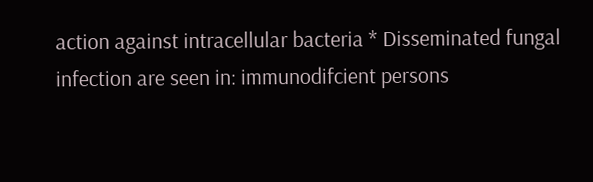action against intracellular bacteria * Disseminated fungal infection are seen in: immunodifcient persons